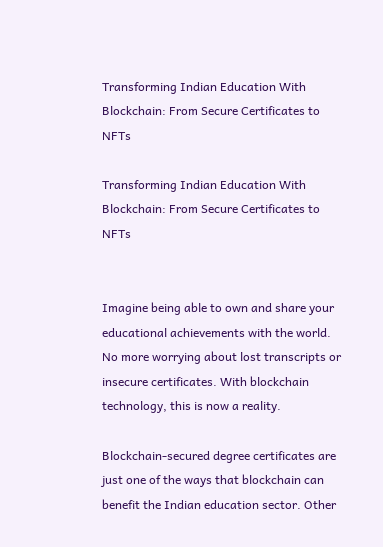Transforming Indian Education With Blockchain: From Secure Certificates to NFTs

Transforming Indian Education With Blockchain: From Secure Certificates to NFTs


Imagine being able to own and share your educational achievements with the world. No more worrying about lost transcripts or insecure certificates. With blockchain technology, this is now a reality.

Blockchain-secured degree certificates are just one of the ways that blockchain can benefit the Indian education sector. Other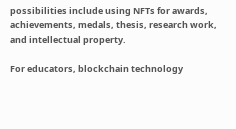possibilities include using NFTs for awards, achievements, medals, thesis, research work, and intellectual property.

For educators, blockchain technology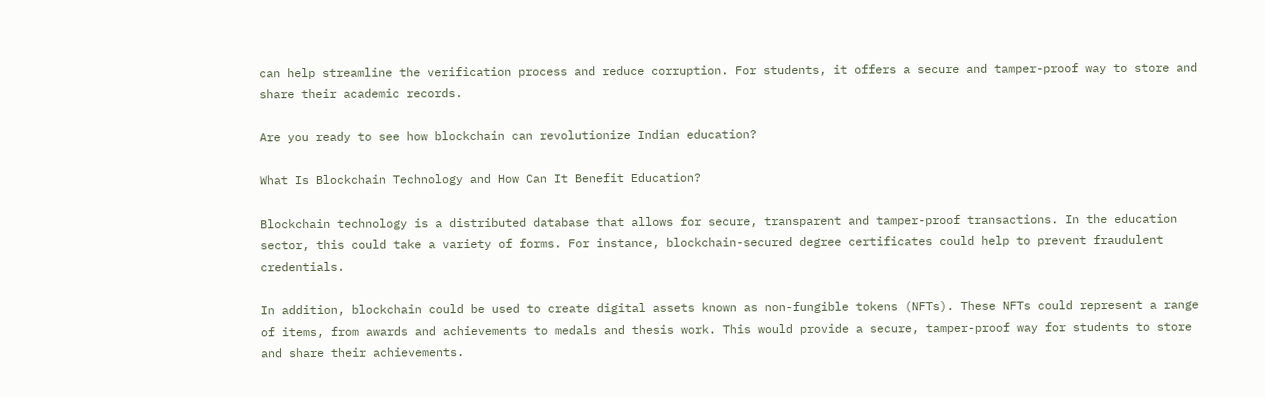can help streamline the verification process and reduce corruption. For students, it offers a secure and tamper-proof way to store and share their academic records.

Are you ready to see how blockchain can revolutionize Indian education?

What Is Blockchain Technology and How Can It Benefit Education?

Blockchain technology is a distributed database that allows for secure, transparent and tamper-proof transactions. In the education sector, this could take a variety of forms. For instance, blockchain-secured degree certificates could help to prevent fraudulent credentials.

In addition, blockchain could be used to create digital assets known as non-fungible tokens (NFTs). These NFTs could represent a range of items, from awards and achievements to medals and thesis work. This would provide a secure, tamper-proof way for students to store and share their achievements.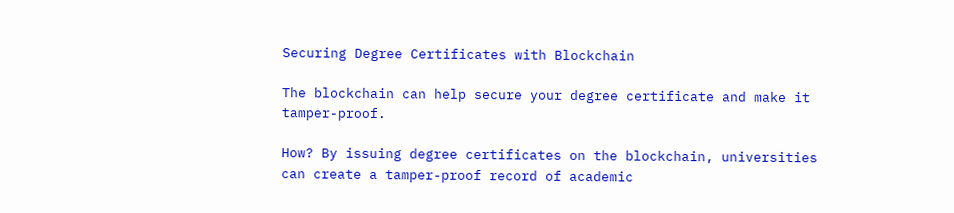Securing Degree Certificates with Blockchain

The blockchain can help secure your degree certificate and make it tamper-proof.

How? By issuing degree certificates on the blockchain, universities can create a tamper-proof record of academic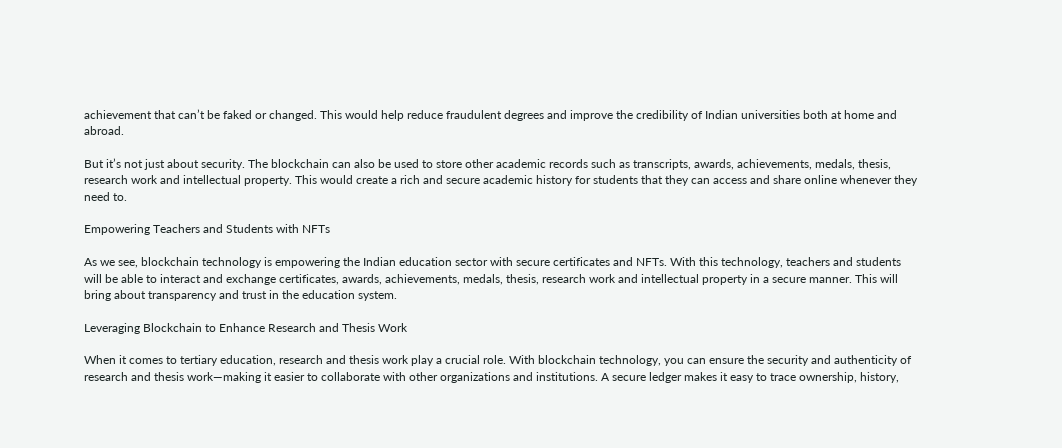achievement that can’t be faked or changed. This would help reduce fraudulent degrees and improve the credibility of Indian universities both at home and abroad.

But it’s not just about security. The blockchain can also be used to store other academic records such as transcripts, awards, achievements, medals, thesis, research work and intellectual property. This would create a rich and secure academic history for students that they can access and share online whenever they need to.

Empowering Teachers and Students with NFTs

As we see, blockchain technology is empowering the Indian education sector with secure certificates and NFTs. With this technology, teachers and students will be able to interact and exchange certificates, awards, achievements, medals, thesis, research work and intellectual property in a secure manner. This will bring about transparency and trust in the education system.

Leveraging Blockchain to Enhance Research and Thesis Work

When it comes to tertiary education, research and thesis work play a crucial role. With blockchain technology, you can ensure the security and authenticity of research and thesis work—making it easier to collaborate with other organizations and institutions. A secure ledger makes it easy to trace ownership, history,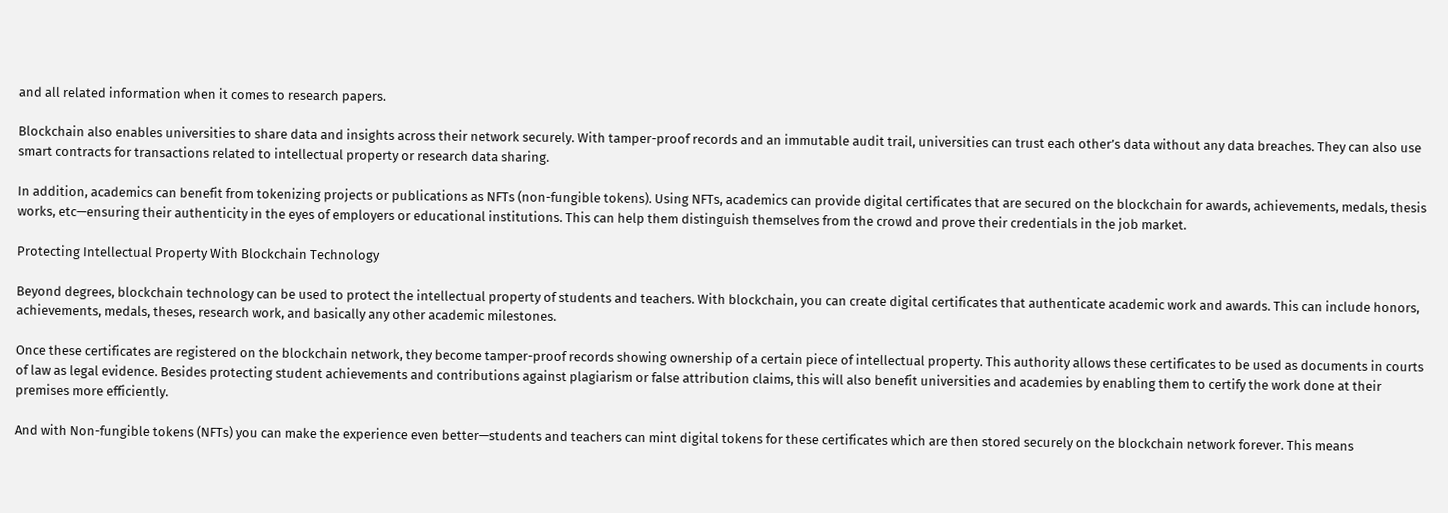and all related information when it comes to research papers.

Blockchain also enables universities to share data and insights across their network securely. With tamper-proof records and an immutable audit trail, universities can trust each other’s data without any data breaches. They can also use smart contracts for transactions related to intellectual property or research data sharing.

In addition, academics can benefit from tokenizing projects or publications as NFTs (non-fungible tokens). Using NFTs, academics can provide digital certificates that are secured on the blockchain for awards, achievements, medals, thesis works, etc—ensuring their authenticity in the eyes of employers or educational institutions. This can help them distinguish themselves from the crowd and prove their credentials in the job market.

Protecting Intellectual Property With Blockchain Technology

Beyond degrees, blockchain technology can be used to protect the intellectual property of students and teachers. With blockchain, you can create digital certificates that authenticate academic work and awards. This can include honors, achievements, medals, theses, research work, and basically any other academic milestones.

Once these certificates are registered on the blockchain network, they become tamper-proof records showing ownership of a certain piece of intellectual property. This authority allows these certificates to be used as documents in courts of law as legal evidence. Besides protecting student achievements and contributions against plagiarism or false attribution claims, this will also benefit universities and academies by enabling them to certify the work done at their premises more efficiently.

And with Non-fungible tokens (NFTs) you can make the experience even better—students and teachers can mint digital tokens for these certificates which are then stored securely on the blockchain network forever. This means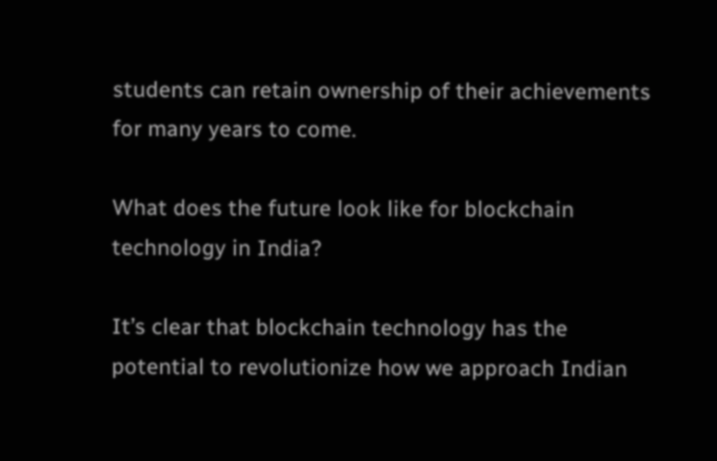students can retain ownership of their achievements for many years to come.

What does the future look like for blockchain technology in India?

It’s clear that blockchain technology has the potential to revolutionize how we approach Indian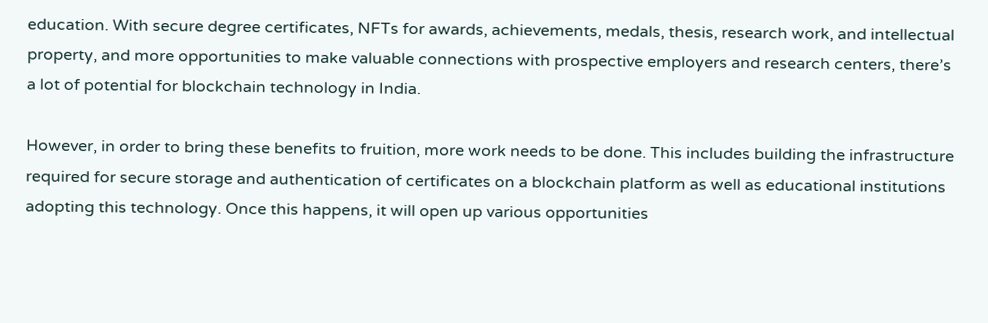education. With secure degree certificates, NFTs for awards, achievements, medals, thesis, research work, and intellectual property, and more opportunities to make valuable connections with prospective employers and research centers, there’s a lot of potential for blockchain technology in India.

However, in order to bring these benefits to fruition, more work needs to be done. This includes building the infrastructure required for secure storage and authentication of certificates on a blockchain platform as well as educational institutions adopting this technology. Once this happens, it will open up various opportunities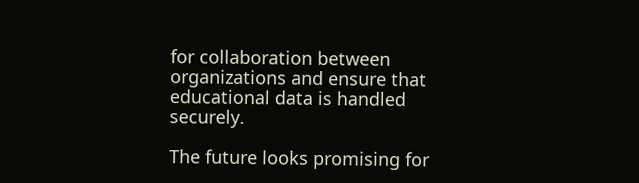for collaboration between organizations and ensure that educational data is handled securely.

The future looks promising for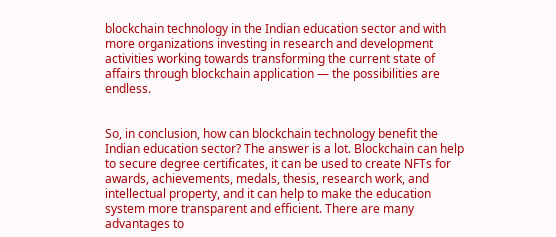blockchain technology in the Indian education sector and with more organizations investing in research and development activities working towards transforming the current state of affairs through blockchain application — the possibilities are endless.


So, in conclusion, how can blockchain technology benefit the Indian education sector? The answer is a lot. Blockchain can help to secure degree certificates, it can be used to create NFTs for awards, achievements, medals, thesis, research work, and intellectual property, and it can help to make the education system more transparent and efficient. There are many advantages to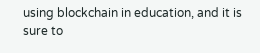using blockchain in education, and it is sure to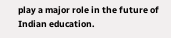play a major role in the future of Indian education.